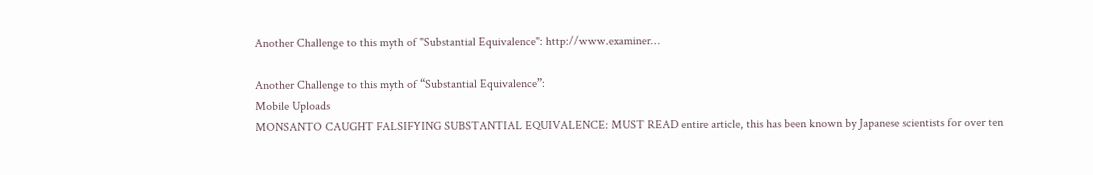Another Challenge to this myth of "Substantial Equivalence": http://www.examiner…

Another Challenge to this myth of “Substantial Equivalence”:
Mobile Uploads
MONSANTO CAUGHT FALSIFYING SUBSTANTIAL EQUIVALENCE: MUST READ entire article, this has been known by Japanese scientists for over ten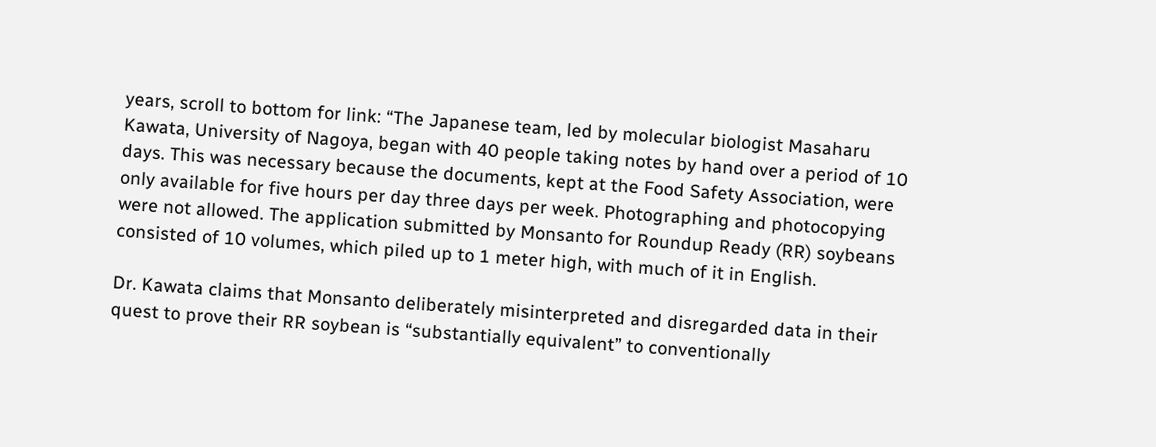years, scroll to bottom for link: “The Japanese team, led by molecular biologist Masaharu Kawata, University of Nagoya, began with 40 people taking notes by hand over a period of 10 days. This was necessary because the documents, kept at the Food Safety Association, were only available for five hours per day three days per week. Photographing and photocopying were not allowed. The application submitted by Monsanto for Roundup Ready (RR) soybeans consisted of 10 volumes, which piled up to 1 meter high, with much of it in English.

Dr. Kawata claims that Monsanto deliberately misinterpreted and disregarded data in their quest to prove their RR soybean is “substantially equivalent” to conventionally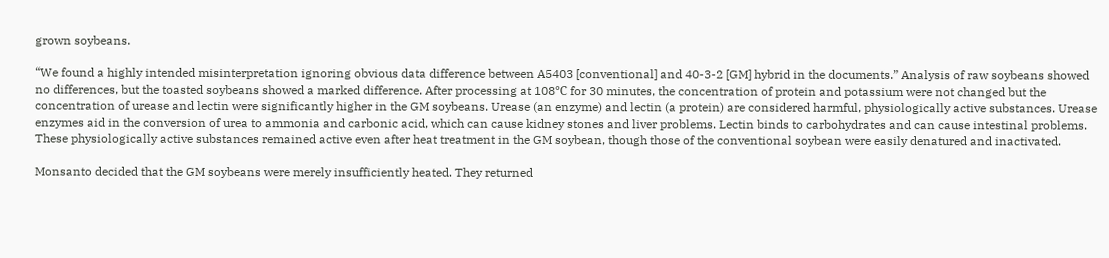grown soybeans.

“We found a highly intended misinterpretation ignoring obvious data difference between A5403 [conventional] and 40-3-2 [GM] hybrid in the documents.” Analysis of raw soybeans showed no differences, but the toasted soybeans showed a marked difference. After processing at 108℃ for 30 minutes, the concentration of protein and potassium were not changed but the concentration of urease and lectin were significantly higher in the GM soybeans. Urease (an enzyme) and lectin (a protein) are considered harmful, physiologically active substances. Urease enzymes aid in the conversion of urea to ammonia and carbonic acid, which can cause kidney stones and liver problems. Lectin binds to carbohydrates and can cause intestinal problems. These physiologically active substances remained active even after heat treatment in the GM soybean, though those of the conventional soybean were easily denatured and inactivated.

Monsanto decided that the GM soybeans were merely insufficiently heated. They returned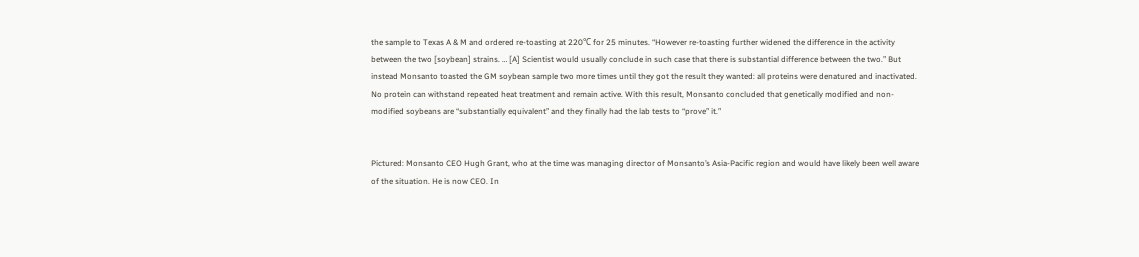the sample to Texas A & M and ordered re-toasting at 220℃ for 25 minutes. “However re-toasting further widened the difference in the activity between the two [soybean] strains. … [A] Scientist would usually conclude in such case that there is substantial difference between the two.” But instead Monsanto toasted the GM soybean sample two more times until they got the result they wanted: all proteins were denatured and inactivated. No protein can withstand repeated heat treatment and remain active. With this result, Monsanto concluded that genetically modified and non-modified soybeans are “substantially equivalent” and they finally had the lab tests to “prove” it.”


Pictured: Monsanto CEO Hugh Grant, who at the time was managing director of Monsanto’s Asia-Pacific region and would have likely been well aware of the situation. He is now CEO. In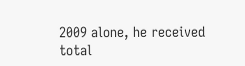2009 alone, he received total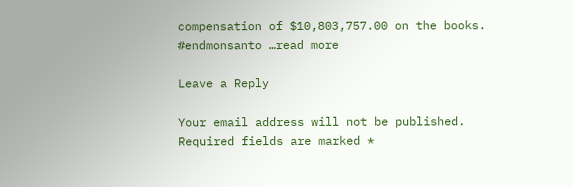compensation of $10,803,757.00 on the books. #endmonsanto …read more

Leave a Reply

Your email address will not be published. Required fields are marked *